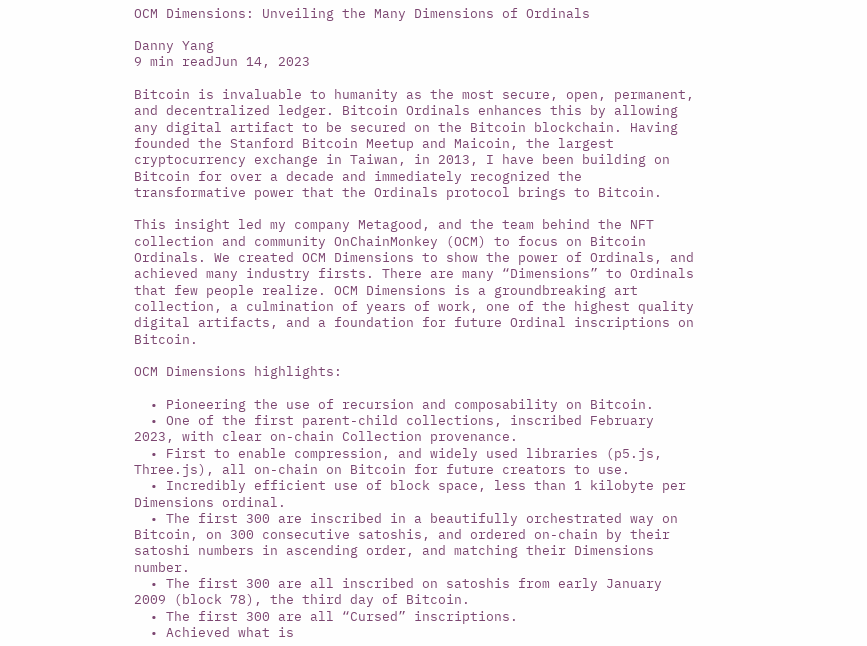OCM Dimensions: Unveiling the Many Dimensions of Ordinals

Danny Yang
9 min readJun 14, 2023

Bitcoin is invaluable to humanity as the most secure, open, permanent, and decentralized ledger. Bitcoin Ordinals enhances this by allowing any digital artifact to be secured on the Bitcoin blockchain. Having founded the Stanford Bitcoin Meetup and Maicoin, the largest cryptocurrency exchange in Taiwan, in 2013, I have been building on Bitcoin for over a decade and immediately recognized the transformative power that the Ordinals protocol brings to Bitcoin.

This insight led my company Metagood, and the team behind the NFT collection and community OnChainMonkey (OCM) to focus on Bitcoin Ordinals. We created OCM Dimensions to show the power of Ordinals, and achieved many industry firsts. There are many “Dimensions” to Ordinals that few people realize. OCM Dimensions is a groundbreaking art collection, a culmination of years of work, one of the highest quality digital artifacts, and a foundation for future Ordinal inscriptions on Bitcoin.

OCM Dimensions highlights:

  • Pioneering the use of recursion and composability on Bitcoin.
  • One of the first parent-child collections, inscribed February 2023, with clear on-chain Collection provenance.
  • First to enable compression, and widely used libraries (p5.js, Three.js), all on-chain on Bitcoin for future creators to use.
  • Incredibly efficient use of block space, less than 1 kilobyte per Dimensions ordinal.
  • The first 300 are inscribed in a beautifully orchestrated way on Bitcoin, on 300 consecutive satoshis, and ordered on-chain by their satoshi numbers in ascending order, and matching their Dimensions number.
  • The first 300 are all inscribed on satoshis from early January 2009 (block 78), the third day of Bitcoin.
  • The first 300 are all “Cursed” inscriptions.
  • Achieved what is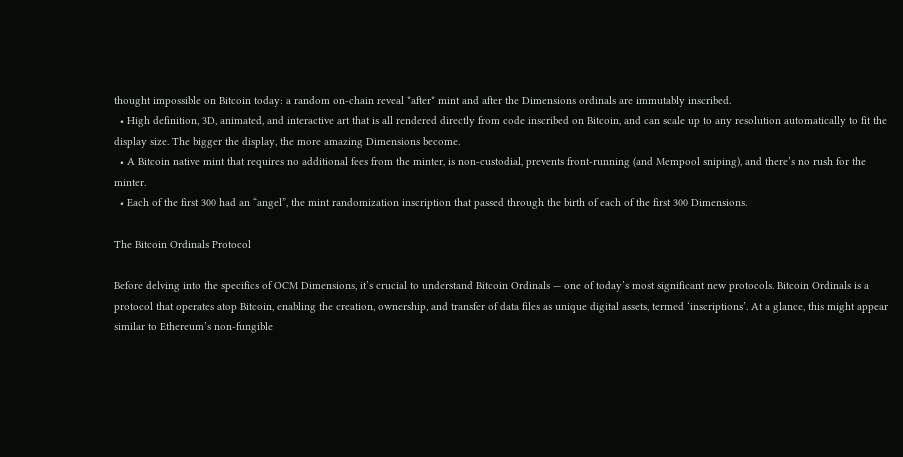thought impossible on Bitcoin today: a random on-chain reveal *after* mint and after the Dimensions ordinals are immutably inscribed.
  • High definition, 3D, animated, and interactive art that is all rendered directly from code inscribed on Bitcoin, and can scale up to any resolution automatically to fit the display size. The bigger the display, the more amazing Dimensions become.
  • A Bitcoin native mint that requires no additional fees from the minter, is non-custodial, prevents front-running (and Mempool sniping), and there’s no rush for the minter.
  • Each of the first 300 had an “angel”, the mint randomization inscription that passed through the birth of each of the first 300 Dimensions.

The Bitcoin Ordinals Protocol

Before delving into the specifics of OCM Dimensions, it’s crucial to understand Bitcoin Ordinals — one of today’s most significant new protocols. Bitcoin Ordinals is a protocol that operates atop Bitcoin, enabling the creation, ownership, and transfer of data files as unique digital assets, termed ‘inscriptions’. At a glance, this might appear similar to Ethereum’s non-fungible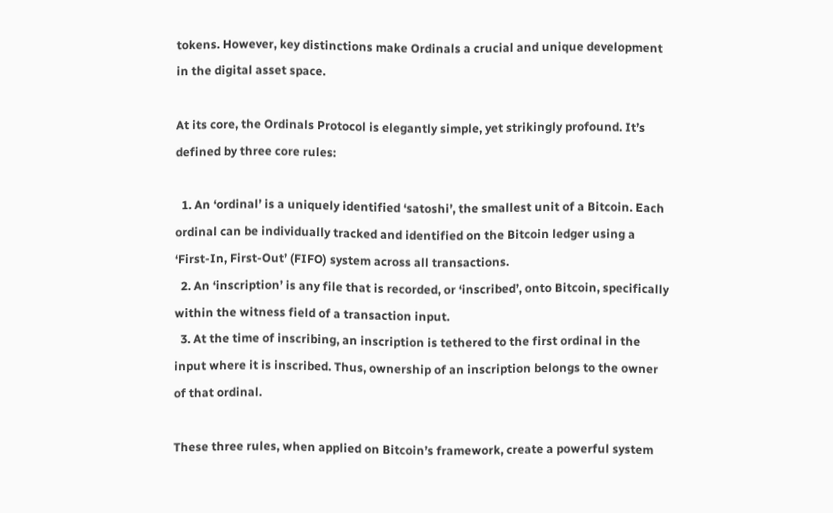tokens. However, key distinctions make Ordinals a crucial and unique development in the digital asset space.

At its core, the Ordinals Protocol is elegantly simple, yet strikingly profound. It’s defined by three core rules:

  1. An ‘ordinal’ is a uniquely identified ‘satoshi’, the smallest unit of a Bitcoin. Each ordinal can be individually tracked and identified on the Bitcoin ledger using a ‘First-In, First-Out’ (FIFO) system across all transactions.
  2. An ‘inscription’ is any file that is recorded, or ‘inscribed’, onto Bitcoin, specifically within the witness field of a transaction input.
  3. At the time of inscribing, an inscription is tethered to the first ordinal in the input where it is inscribed. Thus, ownership of an inscription belongs to the owner of that ordinal.

These three rules, when applied on Bitcoin’s framework, create a powerful system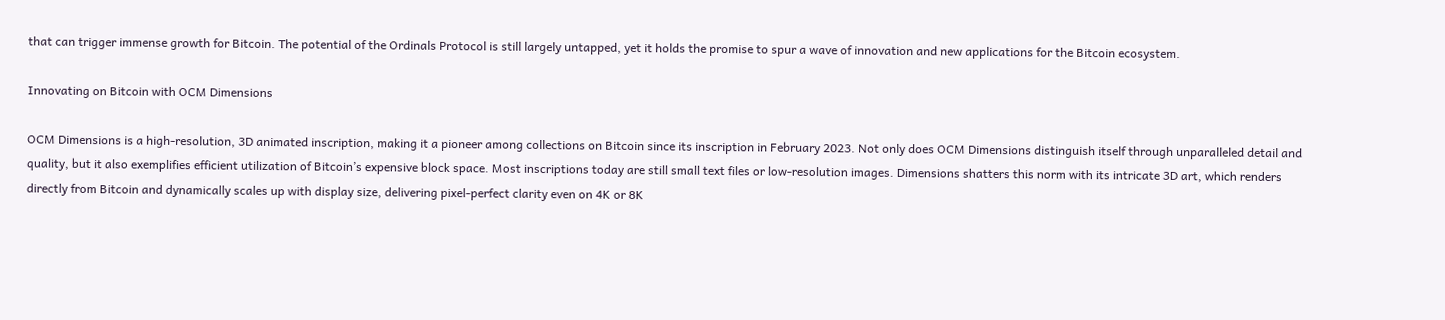that can trigger immense growth for Bitcoin. The potential of the Ordinals Protocol is still largely untapped, yet it holds the promise to spur a wave of innovation and new applications for the Bitcoin ecosystem.

Innovating on Bitcoin with OCM Dimensions

OCM Dimensions is a high-resolution, 3D animated inscription, making it a pioneer among collections on Bitcoin since its inscription in February 2023. Not only does OCM Dimensions distinguish itself through unparalleled detail and quality, but it also exemplifies efficient utilization of Bitcoin’s expensive block space. Most inscriptions today are still small text files or low-resolution images. Dimensions shatters this norm with its intricate 3D art, which renders directly from Bitcoin and dynamically scales up with display size, delivering pixel-perfect clarity even on 4K or 8K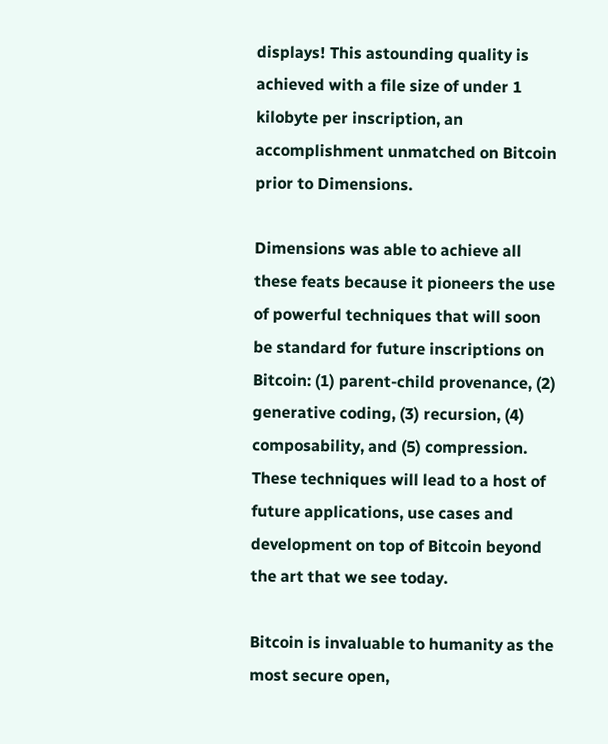displays! This astounding quality is achieved with a file size of under 1 kilobyte per inscription, an accomplishment unmatched on Bitcoin prior to Dimensions.

Dimensions was able to achieve all these feats because it pioneers the use of powerful techniques that will soon be standard for future inscriptions on Bitcoin: (1) parent-child provenance, (2) generative coding, (3) recursion, (4) composability, and (5) compression. These techniques will lead to a host of future applications, use cases and development on top of Bitcoin beyond the art that we see today.

Bitcoin is invaluable to humanity as the most secure open,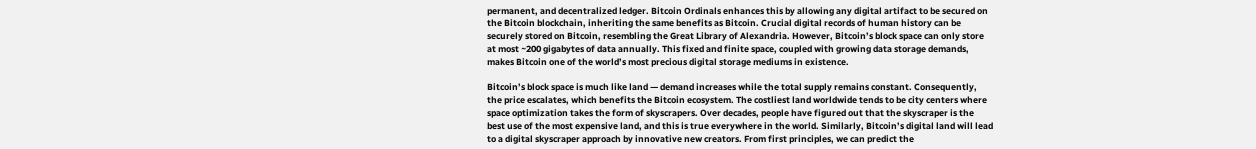permanent, and decentralized ledger. Bitcoin Ordinals enhances this by allowing any digital artifact to be secured on the Bitcoin blockchain, inheriting the same benefits as Bitcoin. Crucial digital records of human history can be securely stored on Bitcoin, resembling the Great Library of Alexandria. However, Bitcoin’s block space can only store at most ~200 gigabytes of data annually. This fixed and finite space, coupled with growing data storage demands, makes Bitcoin one of the world’s most precious digital storage mediums in existence.

Bitcoin’s block space is much like land — demand increases while the total supply remains constant. Consequently, the price escalates, which benefits the Bitcoin ecosystem. The costliest land worldwide tends to be city centers where space optimization takes the form of skyscrapers. Over decades, people have figured out that the skyscraper is the best use of the most expensive land, and this is true everywhere in the world. Similarly, Bitcoin’s digital land will lead to a digital skyscraper approach by innovative new creators. From first principles, we can predict the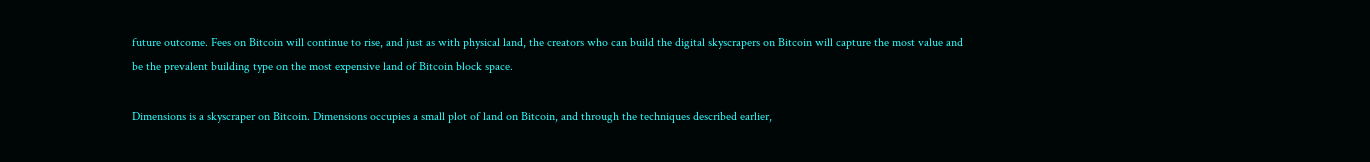future outcome. Fees on Bitcoin will continue to rise, and just as with physical land, the creators who can build the digital skyscrapers on Bitcoin will capture the most value and be the prevalent building type on the most expensive land of Bitcoin block space.

Dimensions is a skyscraper on Bitcoin. Dimensions occupies a small plot of land on Bitcoin, and through the techniques described earlier,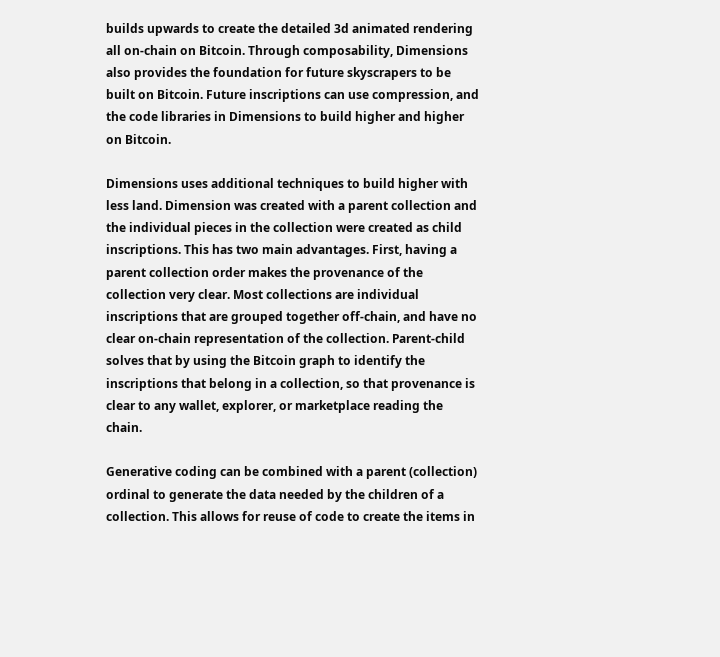builds upwards to create the detailed 3d animated rendering all on-chain on Bitcoin. Through composability, Dimensions also provides the foundation for future skyscrapers to be built on Bitcoin. Future inscriptions can use compression, and the code libraries in Dimensions to build higher and higher on Bitcoin.

Dimensions uses additional techniques to build higher with less land. Dimension was created with a parent collection and the individual pieces in the collection were created as child inscriptions. This has two main advantages. First, having a parent collection order makes the provenance of the collection very clear. Most collections are individual inscriptions that are grouped together off-chain, and have no clear on-chain representation of the collection. Parent-child solves that by using the Bitcoin graph to identify the inscriptions that belong in a collection, so that provenance is clear to any wallet, explorer, or marketplace reading the chain.

Generative coding can be combined with a parent (collection) ordinal to generate the data needed by the children of a collection. This allows for reuse of code to create the items in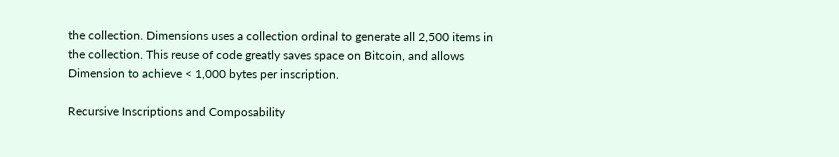the collection. Dimensions uses a collection ordinal to generate all 2,500 items in the collection. This reuse of code greatly saves space on Bitcoin, and allows Dimension to achieve < 1,000 bytes per inscription.

Recursive Inscriptions and Composability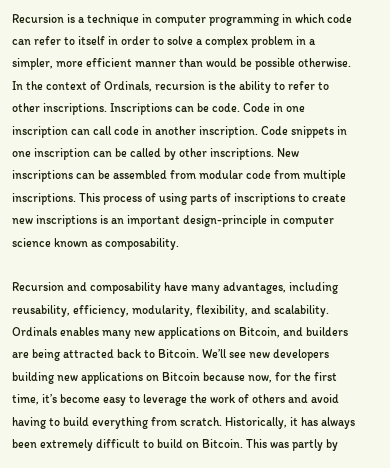Recursion is a technique in computer programming in which code can refer to itself in order to solve a complex problem in a simpler, more efficient manner than would be possible otherwise. In the context of Ordinals, recursion is the ability to refer to other inscriptions. Inscriptions can be code. Code in one inscription can call code in another inscription. Code snippets in one inscription can be called by other inscriptions. New inscriptions can be assembled from modular code from multiple inscriptions. This process of using parts of inscriptions to create new inscriptions is an important design-principle in computer science known as composability.

Recursion and composability have many advantages, including reusability, efficiency, modularity, flexibility, and scalability. Ordinals enables many new applications on Bitcoin, and builders are being attracted back to Bitcoin. We’ll see new developers building new applications on Bitcoin because now, for the first time, it’s become easy to leverage the work of others and avoid having to build everything from scratch. Historically, it has always been extremely difficult to build on Bitcoin. This was partly by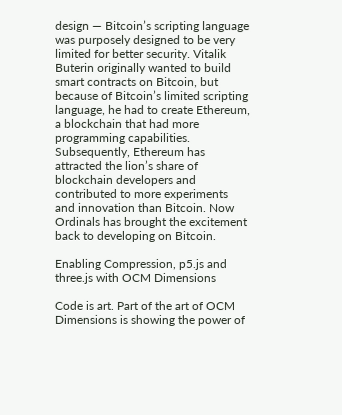design — Bitcoin’s scripting language was purposely designed to be very limited for better security. Vitalik Buterin originally wanted to build smart contracts on Bitcoin, but because of Bitcoin’s limited scripting language, he had to create Ethereum, a blockchain that had more programming capabilities. Subsequently, Ethereum has attracted the lion’s share of blockchain developers and contributed to more experiments and innovation than Bitcoin. Now Ordinals has brought the excitement back to developing on Bitcoin.

Enabling Compression, p5.js and three.js with OCM Dimensions

Code is art. Part of the art of OCM Dimensions is showing the power of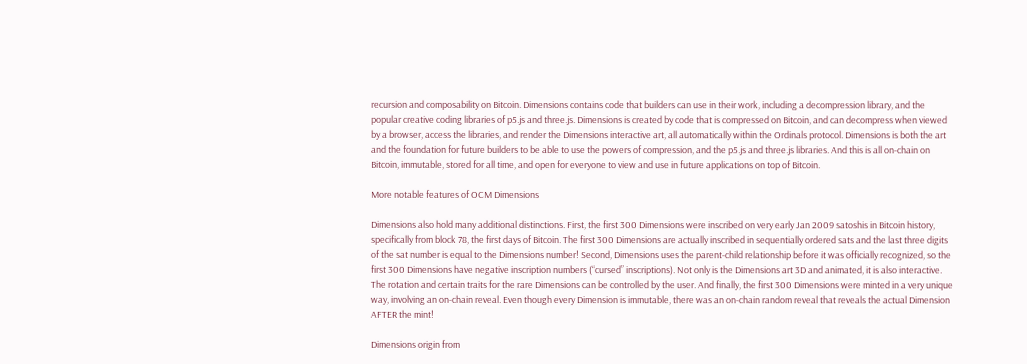recursion and composability on Bitcoin. Dimensions contains code that builders can use in their work, including a decompression library, and the popular creative coding libraries of p5.js and three.js. Dimensions is created by code that is compressed on Bitcoin, and can decompress when viewed by a browser, access the libraries, and render the Dimensions interactive art, all automatically within the Ordinals protocol. Dimensions is both the art and the foundation for future builders to be able to use the powers of compression, and the p5.js and three.js libraries. And this is all on-chain on Bitcoin, immutable, stored for all time, and open for everyone to view and use in future applications on top of Bitcoin.

More notable features of OCM Dimensions

Dimensions also hold many additional distinctions. First, the first 300 Dimensions were inscribed on very early Jan 2009 satoshis in Bitcoin history, specifically from block 78, the first days of Bitcoin. The first 300 Dimensions are actually inscribed in sequentially ordered sats and the last three digits of the sat number is equal to the Dimensions number! Second, Dimensions uses the parent-child relationship before it was officially recognized, so the first 300 Dimensions have negative inscription numbers (“cursed” inscriptions). Not only is the Dimensions art 3D and animated, it is also interactive. The rotation and certain traits for the rare Dimensions can be controlled by the user. And finally, the first 300 Dimensions were minted in a very unique way, involving an on-chain reveal. Even though every Dimension is immutable, there was an on-chain random reveal that reveals the actual Dimension AFTER the mint!

Dimensions origin from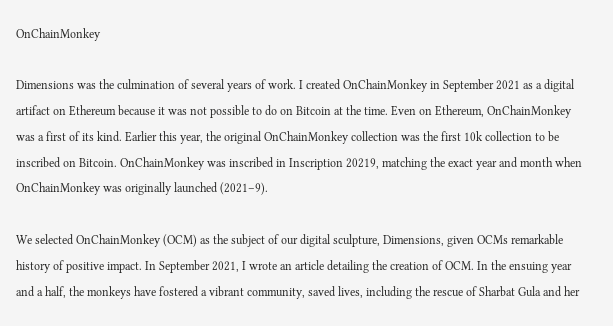OnChainMonkey

Dimensions was the culmination of several years of work. I created OnChainMonkey in September 2021 as a digital artifact on Ethereum because it was not possible to do on Bitcoin at the time. Even on Ethereum, OnChainMonkey was a first of its kind. Earlier this year, the original OnChainMonkey collection was the first 10k collection to be inscribed on Bitcoin. OnChainMonkey was inscribed in Inscription 20219, matching the exact year and month when OnChainMonkey was originally launched (2021–9).

We selected OnChainMonkey (OCM) as the subject of our digital sculpture, Dimensions, given OCMs remarkable history of positive impact. In September 2021, I wrote an article detailing the creation of OCM. In the ensuing year and a half, the monkeys have fostered a vibrant community, saved lives, including the rescue of Sharbat Gula and her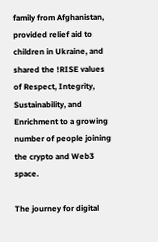family from Afghanistan, provided relief aid to children in Ukraine, and shared the !RISE values of Respect, Integrity, Sustainability, and Enrichment to a growing number of people joining the crypto and Web3 space.

The journey for digital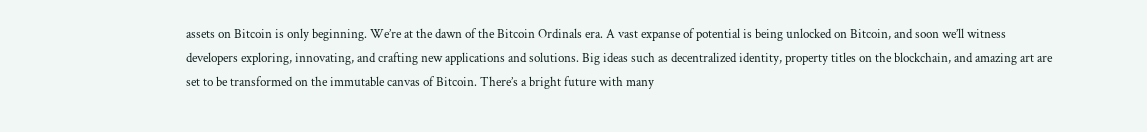assets on Bitcoin is only beginning. We’re at the dawn of the Bitcoin Ordinals era. A vast expanse of potential is being unlocked on Bitcoin, and soon we’ll witness developers exploring, innovating, and crafting new applications and solutions. Big ideas such as decentralized identity, property titles on the blockchain, and amazing art are set to be transformed on the immutable canvas of Bitcoin. There’s a bright future with many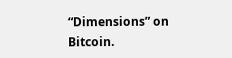“Dimensions” on Bitcoin.